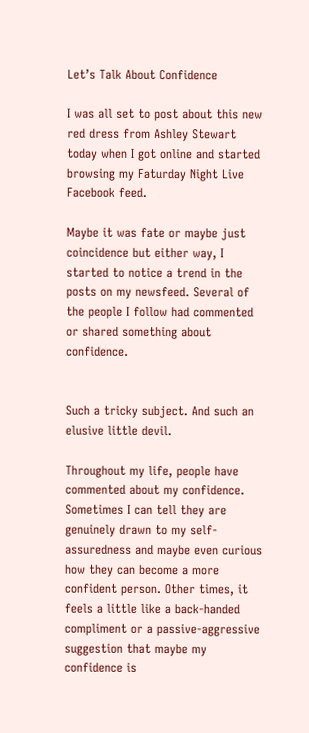Let’s Talk About Confidence

I was all set to post about this new red dress from Ashley Stewart today when I got online and started browsing my Faturday Night Live Facebook feed.

Maybe it was fate or maybe just coincidence but either way, I started to notice a trend in the posts on my newsfeed. Several of the people I follow had commented or shared something about confidence.


Such a tricky subject. And such an elusive little devil.

Throughout my life, people have commented about my confidence. Sometimes I can tell they are genuinely drawn to my self-assuredness and maybe even curious how they can become a more confident person. Other times, it feels a little like a back-handed compliment or a passive-aggressive suggestion that maybe my confidence is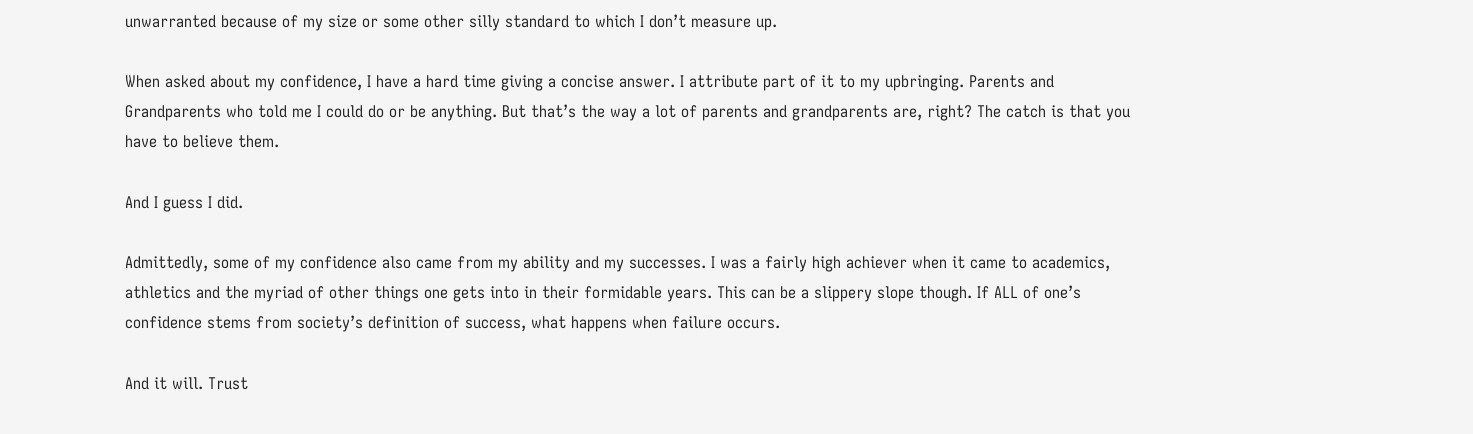unwarranted because of my size or some other silly standard to which I don’t measure up.

When asked about my confidence, I have a hard time giving a concise answer. I attribute part of it to my upbringing. Parents and Grandparents who told me I could do or be anything. But that’s the way a lot of parents and grandparents are, right? The catch is that you have to believe them.

And I guess I did.

Admittedly, some of my confidence also came from my ability and my successes. I was a fairly high achiever when it came to academics, athletics and the myriad of other things one gets into in their formidable years. This can be a slippery slope though. If ALL of one’s confidence stems from society’s definition of success, what happens when failure occurs.

And it will. Trust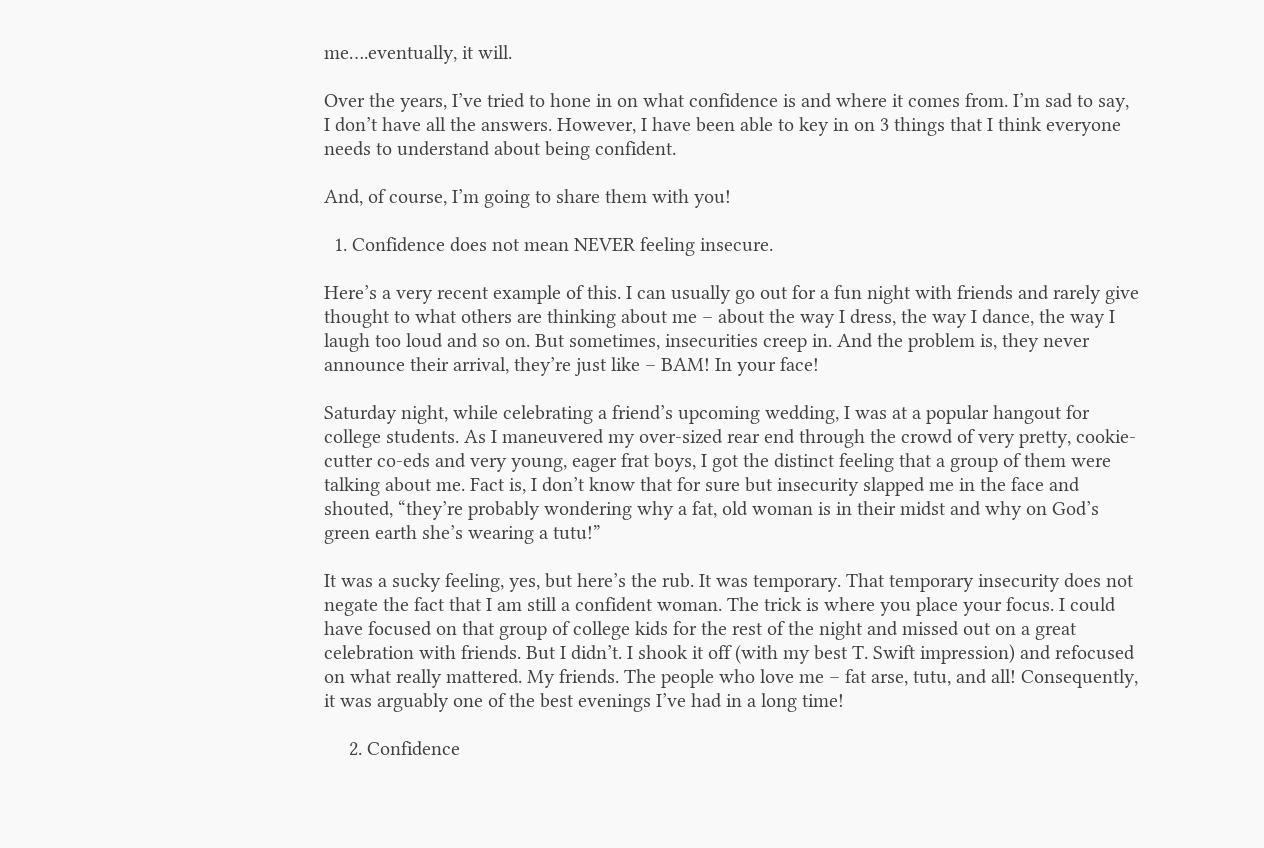me….eventually, it will.

Over the years, I’ve tried to hone in on what confidence is and where it comes from. I’m sad to say, I don’t have all the answers. However, I have been able to key in on 3 things that I think everyone needs to understand about being confident.

And, of course, I’m going to share them with you!

  1. Confidence does not mean NEVER feeling insecure.

Here’s a very recent example of this. I can usually go out for a fun night with friends and rarely give thought to what others are thinking about me – about the way I dress, the way I dance, the way I laugh too loud and so on. But sometimes, insecurities creep in. And the problem is, they never announce their arrival, they’re just like – BAM! In your face!

Saturday night, while celebrating a friend’s upcoming wedding, I was at a popular hangout for college students. As I maneuvered my over-sized rear end through the crowd of very pretty, cookie-cutter co-eds and very young, eager frat boys, I got the distinct feeling that a group of them were talking about me. Fact is, I don’t know that for sure but insecurity slapped me in the face and shouted, “they’re probably wondering why a fat, old woman is in their midst and why on God’s green earth she’s wearing a tutu!”

It was a sucky feeling, yes, but here’s the rub. It was temporary. That temporary insecurity does not negate the fact that I am still a confident woman. The trick is where you place your focus. I could have focused on that group of college kids for the rest of the night and missed out on a great celebration with friends. But I didn’t. I shook it off (with my best T. Swift impression) and refocused on what really mattered. My friends. The people who love me – fat arse, tutu, and all! Consequently, it was arguably one of the best evenings I’ve had in a long time!

     2. Confidence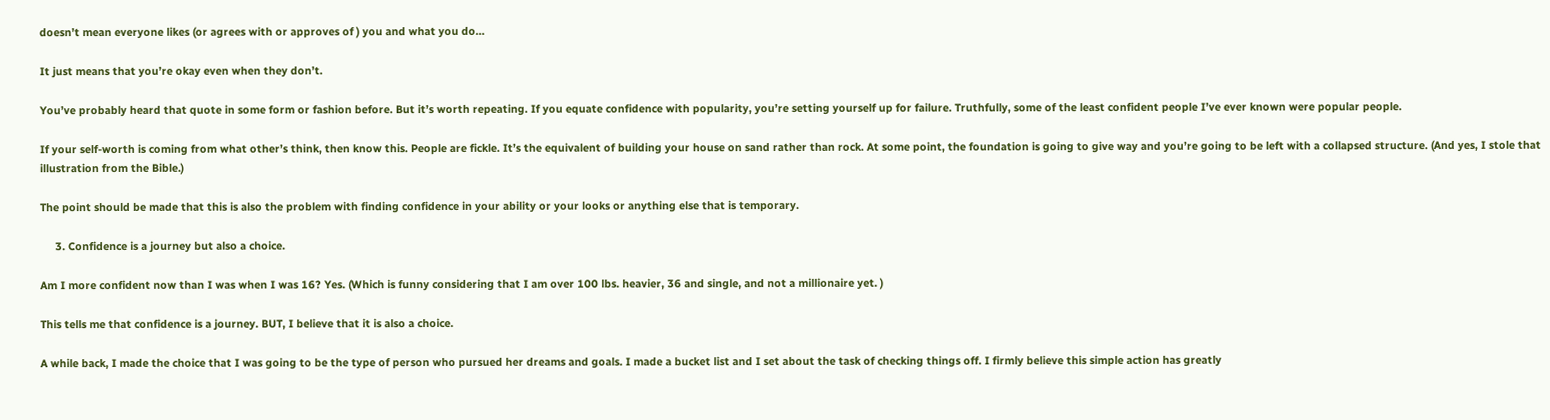doesn’t mean everyone likes (or agrees with or approves of ) you and what you do…

It just means that you’re okay even when they don’t.

You’ve probably heard that quote in some form or fashion before. But it’s worth repeating. If you equate confidence with popularity, you’re setting yourself up for failure. Truthfully, some of the least confident people I’ve ever known were popular people.

If your self-worth is coming from what other’s think, then know this. People are fickle. It’s the equivalent of building your house on sand rather than rock. At some point, the foundation is going to give way and you’re going to be left with a collapsed structure. (And yes, I stole that illustration from the Bible.)

The point should be made that this is also the problem with finding confidence in your ability or your looks or anything else that is temporary.

     3. Confidence is a journey but also a choice.

Am I more confident now than I was when I was 16? Yes. (Which is funny considering that I am over 100 lbs. heavier, 36 and single, and not a millionaire yet. )

This tells me that confidence is a journey. BUT, I believe that it is also a choice.

A while back, I made the choice that I was going to be the type of person who pursued her dreams and goals. I made a bucket list and I set about the task of checking things off. I firmly believe this simple action has greatly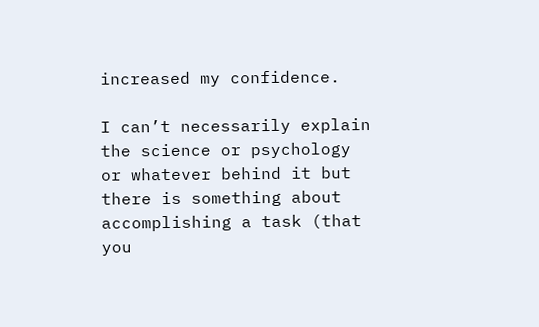increased my confidence.

I can’t necessarily explain the science or psychology or whatever behind it but there is something about accomplishing a task (that you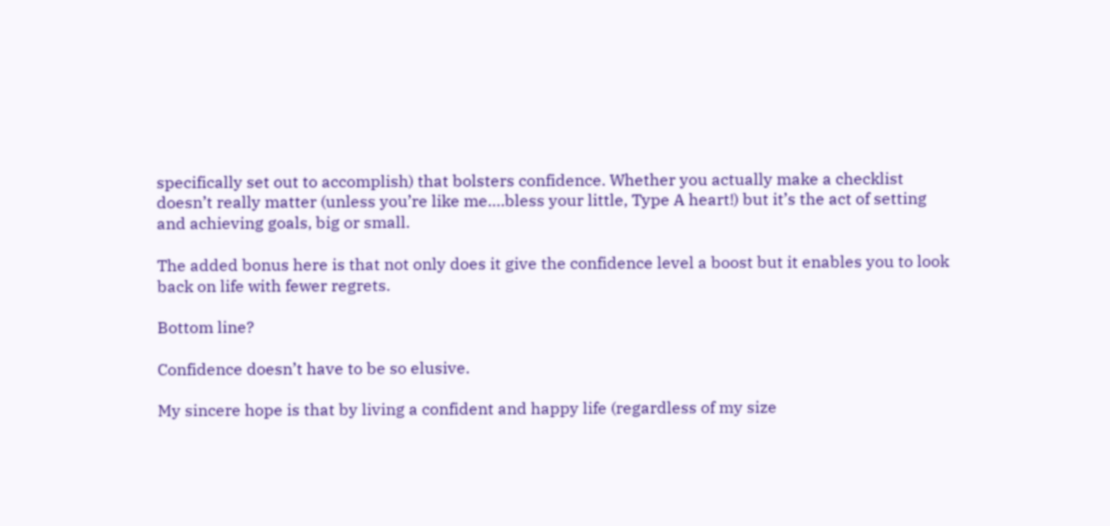specifically set out to accomplish) that bolsters confidence. Whether you actually make a checklist doesn’t really matter (unless you’re like me….bless your little, Type A heart!) but it’s the act of setting and achieving goals, big or small.

The added bonus here is that not only does it give the confidence level a boost but it enables you to look back on life with fewer regrets.

Bottom line?

Confidence doesn’t have to be so elusive.

My sincere hope is that by living a confident and happy life (regardless of my size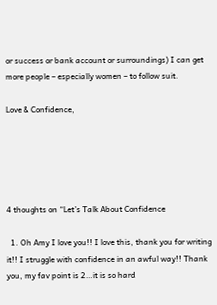or success or bank account or surroundings) I can get more people – especially women – to follow suit.

Love & Confidence,





4 thoughts on “Let’s Talk About Confidence

  1. Oh Amy I love you!! I love this, thank you for writing it!! I struggle with confidence in an awful way!! Thank you, my fav point is 2…it is so hard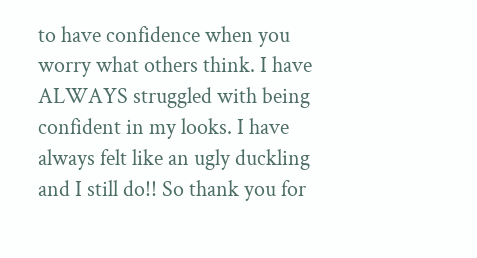to have confidence when you worry what others think. I have ALWAYS struggled with being confident in my looks. I have always felt like an ugly duckling and I still do!! So thank you for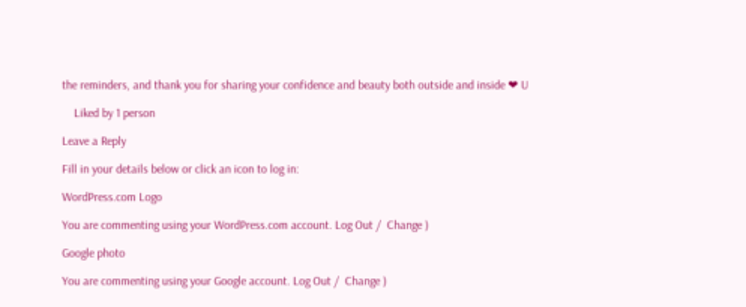the reminders, and thank you for sharing your confidence and beauty both outside and inside ❤ U

    Liked by 1 person

Leave a Reply

Fill in your details below or click an icon to log in:

WordPress.com Logo

You are commenting using your WordPress.com account. Log Out /  Change )

Google photo

You are commenting using your Google account. Log Out /  Change )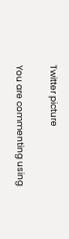Twitter picture

You are commenting using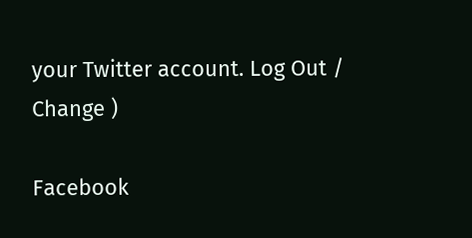your Twitter account. Log Out /  Change )

Facebook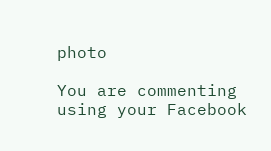photo

You are commenting using your Facebook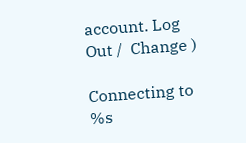account. Log Out /  Change )

Connecting to %s